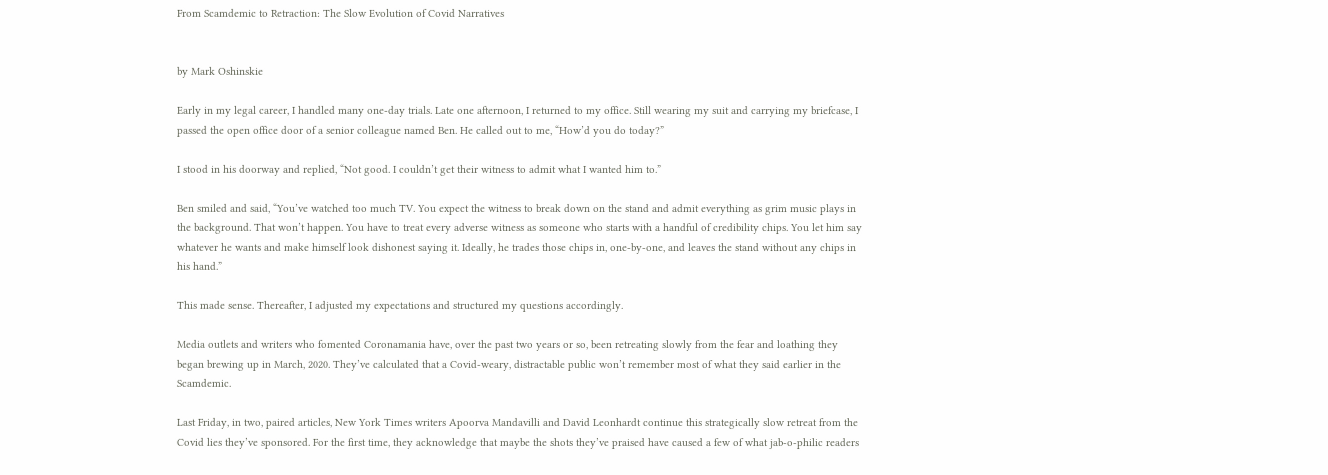From Scamdemic to Retraction: The Slow Evolution of Covid Narratives


by Mark Oshinskie

Early in my legal career, I handled many one-day trials. Late one afternoon, I returned to my office. Still wearing my suit and carrying my briefcase, I passed the open office door of a senior colleague named Ben. He called out to me, “How’d you do today?”

I stood in his doorway and replied, “Not good. I couldn’t get their witness to admit what I wanted him to.”

Ben smiled and said, “You’ve watched too much TV. You expect the witness to break down on the stand and admit everything as grim music plays in the background. That won’t happen. You have to treat every adverse witness as someone who starts with a handful of credibility chips. You let him say whatever he wants and make himself look dishonest saying it. Ideally, he trades those chips in, one-by-one, and leaves the stand without any chips in his hand.”

This made sense. Thereafter, I adjusted my expectations and structured my questions accordingly.

Media outlets and writers who fomented Coronamania have, over the past two years or so, been retreating slowly from the fear and loathing they began brewing up in March, 2020. They’ve calculated that a Covid-weary, distractable public won’t remember most of what they said earlier in the Scamdemic.

Last Friday, in two, paired articles, New York Times writers Apoorva Mandavilli and David Leonhardt continue this strategically slow retreat from the Covid lies they’ve sponsored. For the first time, they acknowledge that maybe the shots they’ve praised have caused a few of what jab-o-philic readers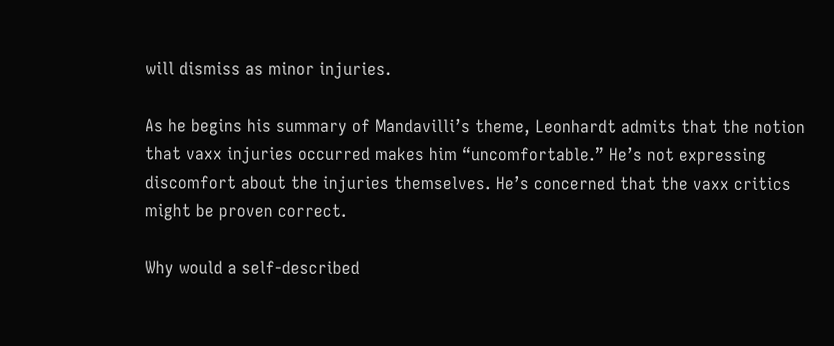will dismiss as minor injuries.

As he begins his summary of Mandavilli’s theme, Leonhardt admits that the notion that vaxx injuries occurred makes him “uncomfortable.” He’s not expressing discomfort about the injuries themselves. He’s concerned that the vaxx critics might be proven correct.

Why would a self-described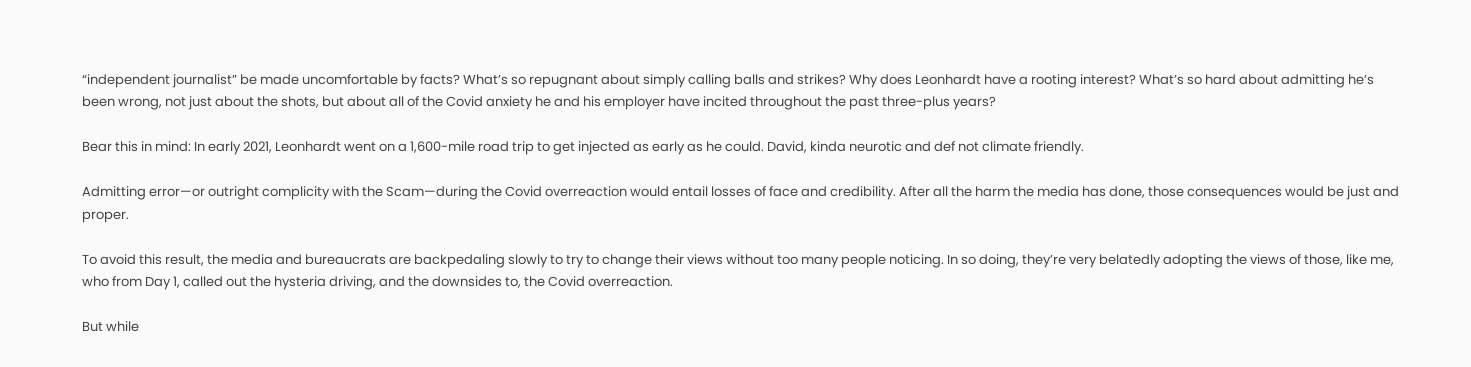“independent journalist” be made uncomfortable by facts? What’s so repugnant about simply calling balls and strikes? Why does Leonhardt have a rooting interest? What’s so hard about admitting he’s been wrong, not just about the shots, but about all of the Covid anxiety he and his employer have incited throughout the past three-plus years?

Bear this in mind: In early 2021, Leonhardt went on a 1,600-mile road trip to get injected as early as he could. David, kinda neurotic and def not climate friendly.

Admitting error—or outright complicity with the Scam—during the Covid overreaction would entail losses of face and credibility. After all the harm the media has done, those consequences would be just and proper.

To avoid this result, the media and bureaucrats are backpedaling slowly to try to change their views without too many people noticing. In so doing, they’re very belatedly adopting the views of those, like me, who from Day 1, called out the hysteria driving, and the downsides to, the Covid overreaction.

But while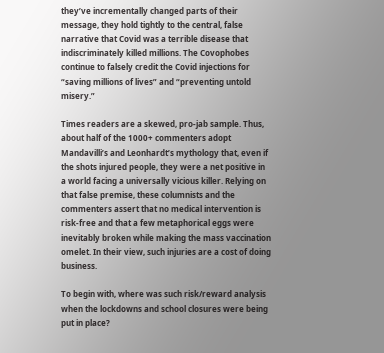they’ve incrementally changed parts of their message, they hold tightly to the central, false narrative that Covid was a terrible disease that indiscriminately killed millions. The Covophobes continue to falsely credit the Covid injections for “saving millions of lives” and “preventing untold misery.”

Times readers are a skewed, pro-jab sample. Thus, about half of the 1000+ commenters adopt Mandavilli’s and Leonhardt’s mythology that, even if the shots injured people, they were a net positive in a world facing a universally vicious killer. Relying on that false premise, these columnists and the commenters assert that no medical intervention is risk-free and that a few metaphorical eggs were inevitably broken while making the mass vaccination omelet. In their view, such injuries are a cost of doing business.

To begin with, where was such risk/reward analysis when the lockdowns and school closures were being put in place?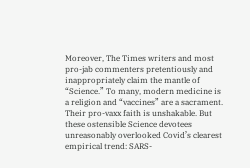Moreover, The Times writers and most pro-jab commenters pretentiously and inappropriately claim the mantle of “Science.” To many, modern medicine is a religion and “vaccines” are a sacrament. Their pro-vaxx faith is unshakable. But these ostensible Science devotees unreasonably overlooked Covid’s clearest empirical trend: SARS-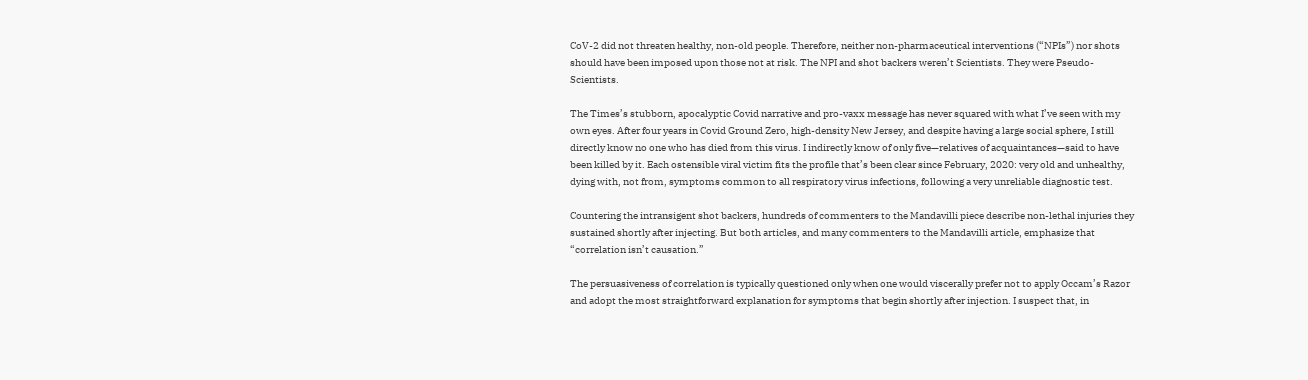CoV-2 did not threaten healthy, non-old people. Therefore, neither non-pharmaceutical interventions (“NPIs”) nor shots should have been imposed upon those not at risk. The NPI and shot backers weren’t Scientists. They were Pseudo-Scientists.

The Times’s stubborn, apocalyptic Covid narrative and pro-vaxx message has never squared with what I’ve seen with my own eyes. After four years in Covid Ground Zero, high-density New Jersey, and despite having a large social sphere, I still directly know no one who has died from this virus. I indirectly know of only five—relatives of acquaintances—said to have been killed by it. Each ostensible viral victim fits the profile that’s been clear since February, 2020: very old and unhealthy, dying with, not from, symptoms common to all respiratory virus infections, following a very unreliable diagnostic test.

Countering the intransigent shot backers, hundreds of commenters to the Mandavilli piece describe non-lethal injuries they sustained shortly after injecting. But both articles, and many commenters to the Mandavilli article, emphasize that “correlation isn’t causation.”

The persuasiveness of correlation is typically questioned only when one would viscerally prefer not to apply Occam’s Razor and adopt the most straightforward explanation for symptoms that begin shortly after injection. I suspect that, in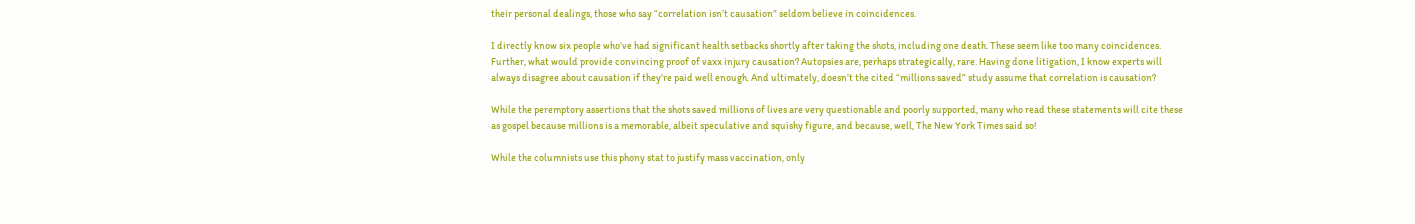their personal dealings, those who say “correlation isn’t causation” seldom believe in coincidences.

I directly know six people who’ve had significant health setbacks shortly after taking the shots, including one death. These seem like too many coincidences. Further, what would provide convincing proof of vaxx injury causation? Autopsies are, perhaps strategically, rare. Having done litigation, I know experts will always disagree about causation if they’re paid well enough. And ultimately, doesn’t the cited “millions saved” study assume that correlation is causation?

While the peremptory assertions that the shots saved millions of lives are very questionable and poorly supported, many who read these statements will cite these as gospel because millions is a memorable, albeit speculative and squishy figure, and because, well, The New York Times said so!

While the columnists use this phony stat to justify mass vaccination, only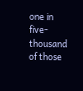one in five-thousand of those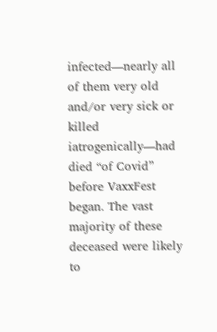infected—nearly all of them very old and/or very sick or killed iatrogenically—had died “of Covid” before VaxxFest began. The vast majority of these deceased were likely to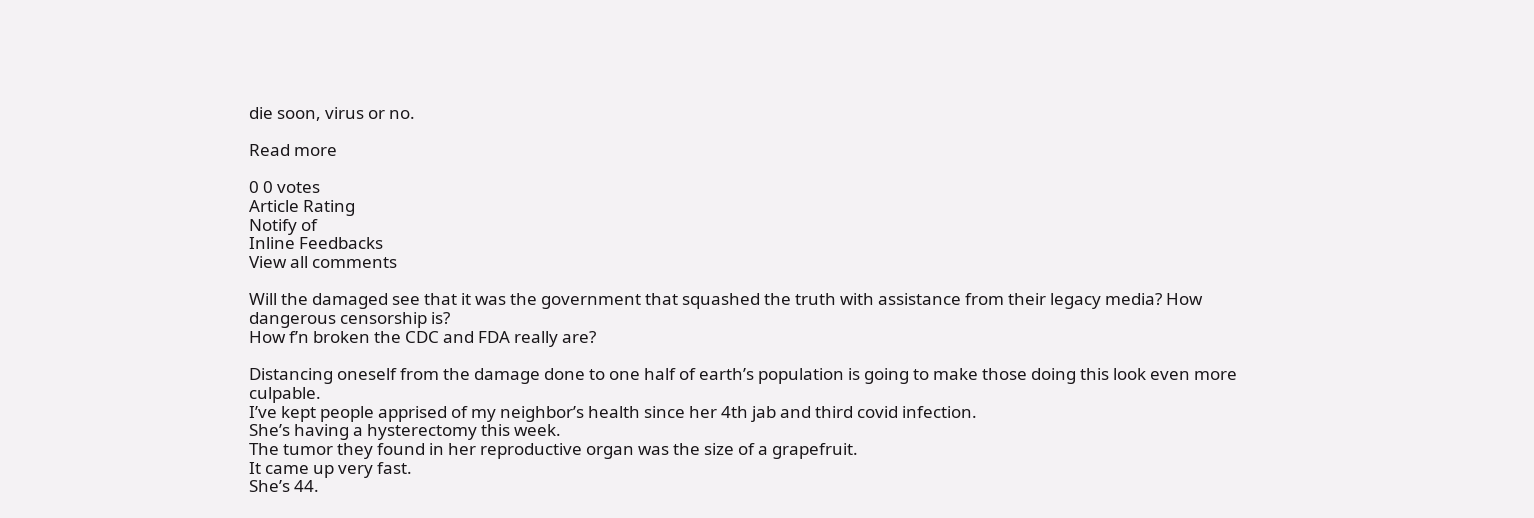die soon, virus or no.

Read more

0 0 votes
Article Rating
Notify of
Inline Feedbacks
View all comments

Will the damaged see that it was the government that squashed the truth with assistance from their legacy media? How dangerous censorship is?
How f’n broken the CDC and FDA really are?

Distancing oneself from the damage done to one half of earth’s population is going to make those doing this look even more culpable.
I’ve kept people apprised of my neighbor’s health since her 4th jab and third covid infection.
She’s having a hysterectomy this week.
The tumor they found in her reproductive organ was the size of a grapefruit.
It came up very fast.
She’s 44.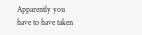Apparently you have to have taken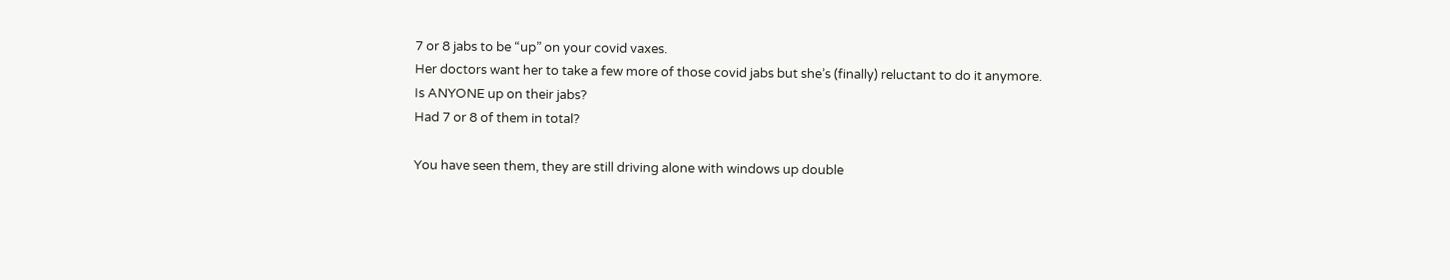7 or 8 jabs to be “up” on your covid vaxes.
Her doctors want her to take a few more of those covid jabs but she’s (finally) reluctant to do it anymore.
Is ANYONE up on their jabs?
Had 7 or 8 of them in total?

You have seen them, they are still driving alone with windows up double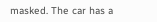masked. The car has a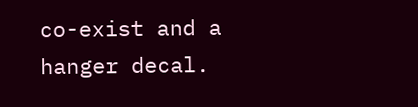co-exist and a hanger decal.